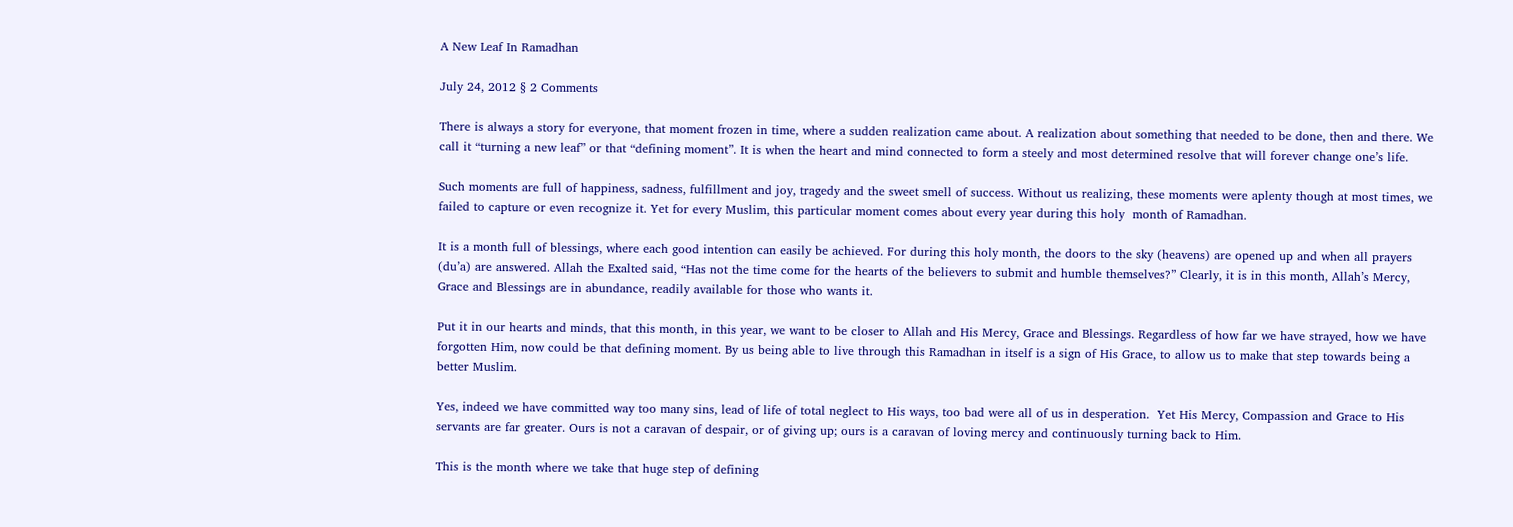A New Leaf In Ramadhan

July 24, 2012 § 2 Comments

There is always a story for everyone, that moment frozen in time, where a sudden realization came about. A realization about something that needed to be done, then and there. We call it “turning a new leaf” or that “defining moment”. It is when the heart and mind connected to form a steely and most determined resolve that will forever change one’s life.

Such moments are full of happiness, sadness, fulfillment and joy, tragedy and the sweet smell of success. Without us realizing, these moments were aplenty though at most times, we failed to capture or even recognize it. Yet for every Muslim, this particular moment comes about every year during this holy  month of Ramadhan.

It is a month full of blessings, where each good intention can easily be achieved. For during this holy month, the doors to the sky (heavens) are opened up and when all prayers (du’a) are answered. Allah the Exalted said, “Has not the time come for the hearts of the believers to submit and humble themselves?” Clearly, it is in this month, Allah’s Mercy, Grace and Blessings are in abundance, readily available for those who wants it.

Put it in our hearts and minds, that this month, in this year, we want to be closer to Allah and His Mercy, Grace and Blessings. Regardless of how far we have strayed, how we have forgotten Him, now could be that defining moment. By us being able to live through this Ramadhan in itself is a sign of His Grace, to allow us to make that step towards being a better Muslim.

Yes, indeed we have committed way too many sins, lead of life of total neglect to His ways, too bad were all of us in desperation.  Yet His Mercy, Compassion and Grace to His servants are far greater. Ours is not a caravan of despair, or of giving up; ours is a caravan of loving mercy and continuously turning back to Him.

This is the month where we take that huge step of defining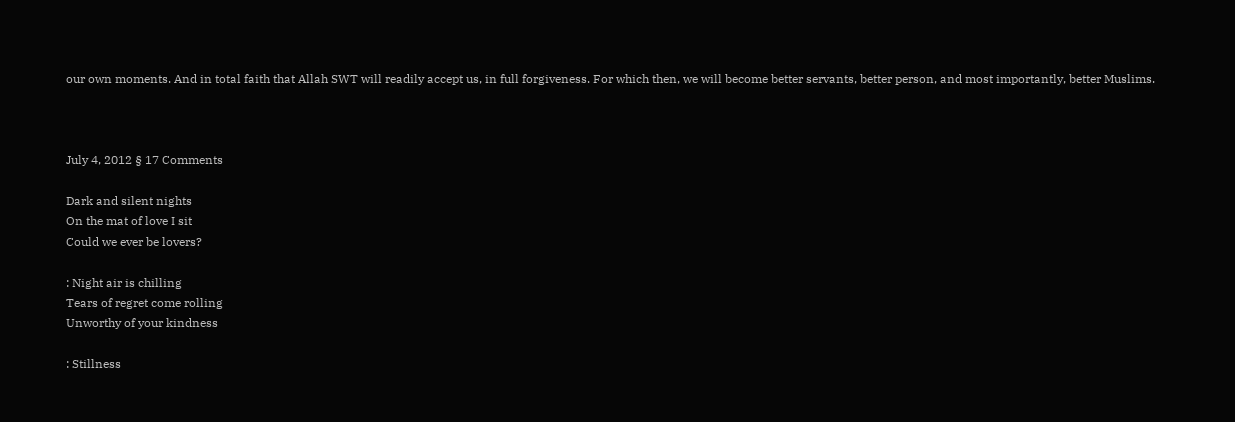our own moments. And in total faith that Allah SWT will readily accept us, in full forgiveness. For which then, we will become better servants, better person, and most importantly, better Muslims.



July 4, 2012 § 17 Comments

Dark and silent nights
On the mat of love I sit
Could we ever be lovers?

: Night air is chilling
Tears of regret come rolling
Unworthy of your kindness

: Stillness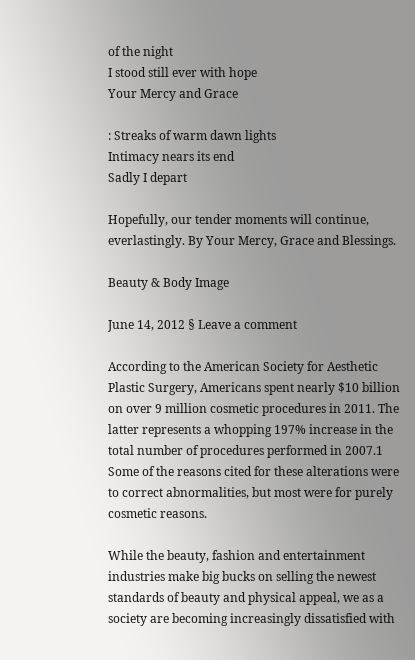of the night
I stood still ever with hope
Your Mercy and Grace

: Streaks of warm dawn lights
Intimacy nears its end
Sadly I depart

Hopefully, our tender moments will continue, everlastingly. By Your Mercy, Grace and Blessings.

Beauty & Body Image

June 14, 2012 § Leave a comment

According to the American Society for Aesthetic Plastic Surgery, Americans spent nearly $10 billion on over 9 million cosmetic procedures in 2011. The latter represents a whopping 197% increase in the total number of procedures performed in 2007.1 Some of the reasons cited for these alterations were to correct abnormalities, but most were for purely cosmetic reasons.

While the beauty, fashion and entertainment industries make big bucks on selling the newest standards of beauty and physical appeal, we as a society are becoming increasingly dissatisfied with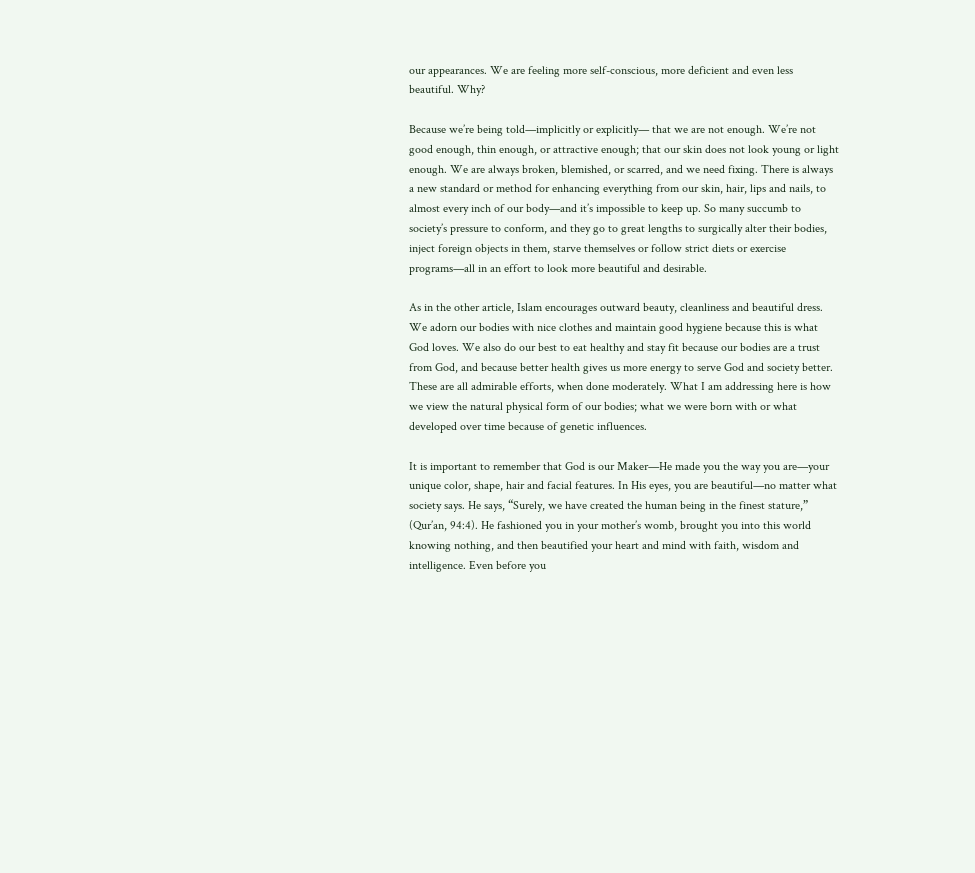our appearances. We are feeling more self-conscious, more deficient and even less beautiful. Why?

Because we’re being told—implicitly or explicitly— that we are not enough. We’re not good enough, thin enough, or attractive enough; that our skin does not look young or light enough. We are always broken, blemished, or scarred, and we need fixing. There is always a new standard or method for enhancing everything from our skin, hair, lips and nails, to almost every inch of our body—and it’s impossible to keep up. So many succumb to society’s pressure to conform, and they go to great lengths to surgically alter their bodies, inject foreign objects in them, starve themselves or follow strict diets or exercise programs—all in an effort to look more beautiful and desirable.

As in the other article, Islam encourages outward beauty, cleanliness and beautiful dress. We adorn our bodies with nice clothes and maintain good hygiene because this is what God loves. We also do our best to eat healthy and stay fit because our bodies are a trust from God, and because better health gives us more energy to serve God and society better. These are all admirable efforts, when done moderately. What I am addressing here is how we view the natural physical form of our bodies; what we were born with or what developed over time because of genetic influences.

It is important to remember that God is our Maker—He made you the way you are—your unique color, shape, hair and facial features. In His eyes, you are beautiful—no matter what society says. He says, “Surely, we have created the human being in the finest stature,” (Qur’an, 94:4). He fashioned you in your mother’s womb, brought you into this world knowing nothing, and then beautified your heart and mind with faith, wisdom and intelligence. Even before you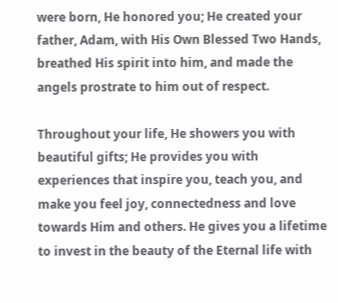were born, He honored you; He created your father, Adam, with His Own Blessed Two Hands, breathed His spirit into him, and made the angels prostrate to him out of respect.

Throughout your life, He showers you with beautiful gifts; He provides you with experiences that inspire you, teach you, and make you feel joy, connectedness and love towards Him and others. He gives you a lifetime to invest in the beauty of the Eternal life with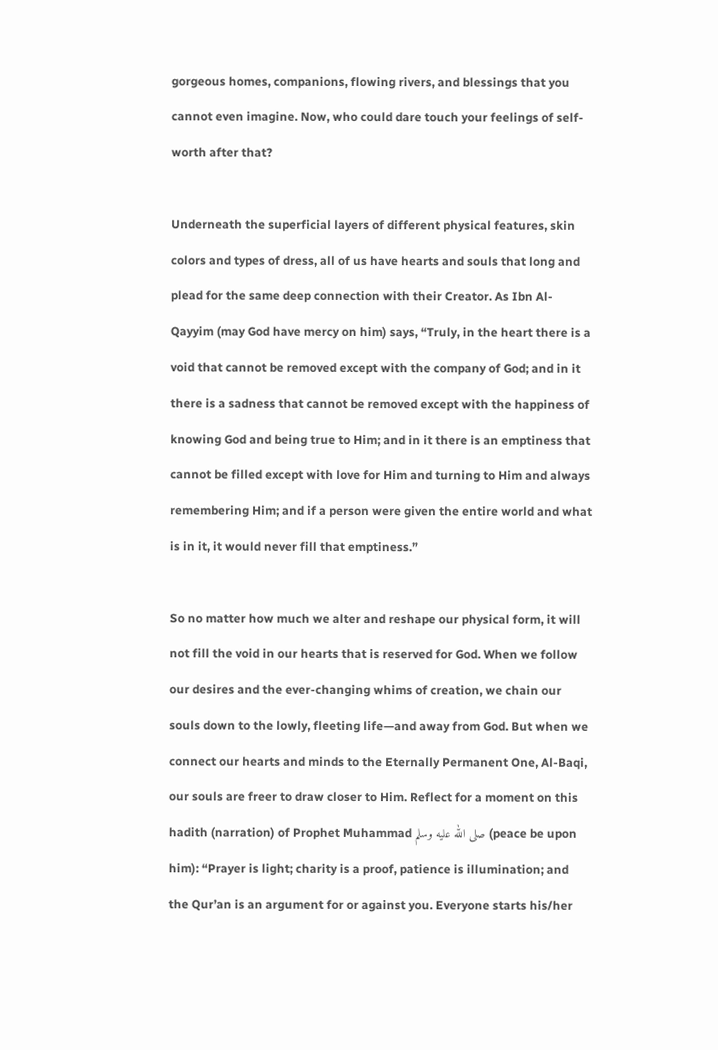gorgeous homes, companions, flowing rivers, and blessings that you cannot even imagine. Now, who could dare touch your feelings of self-worth after that?

Underneath the superficial layers of different physical features, skin colors and types of dress, all of us have hearts and souls that long and plead for the same deep connection with their Creator. As Ibn Al-Qayyim (may God have mercy on him) says, “Truly, in the heart there is a void that cannot be removed except with the company of God; and in it there is a sadness that cannot be removed except with the happiness of knowing God and being true to Him; and in it there is an emptiness that cannot be filled except with love for Him and turning to Him and always remembering Him; and if a person were given the entire world and what is in it, it would never fill that emptiness.”

So no matter how much we alter and reshape our physical form, it will not fill the void in our hearts that is reserved for God. When we follow our desires and the ever-changing whims of creation, we chain our souls down to the lowly, fleeting life—and away from God. But when we connect our hearts and minds to the Eternally Permanent One, Al-Baqi, our souls are freer to draw closer to Him. Reflect for a moment on this hadith (narration) of Prophet Muhammad صلى الله عليه وسلم (peace be upon him): “Prayer is light; charity is a proof, patience is illumination; and the Qur’an is an argument for or against you. Everyone starts his/her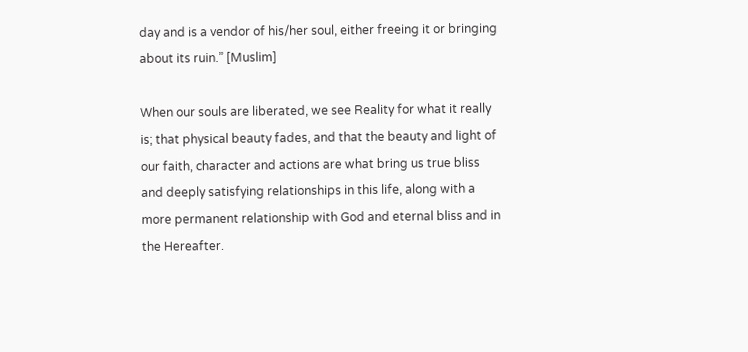day and is a vendor of his/her soul, either freeing it or bringing about its ruin.” [Muslim]

When our souls are liberated, we see Reality for what it really is; that physical beauty fades, and that the beauty and light of our faith, character and actions are what bring us true bliss and deeply satisfying relationships in this life, along with a more permanent relationship with God and eternal bliss and in the Hereafter.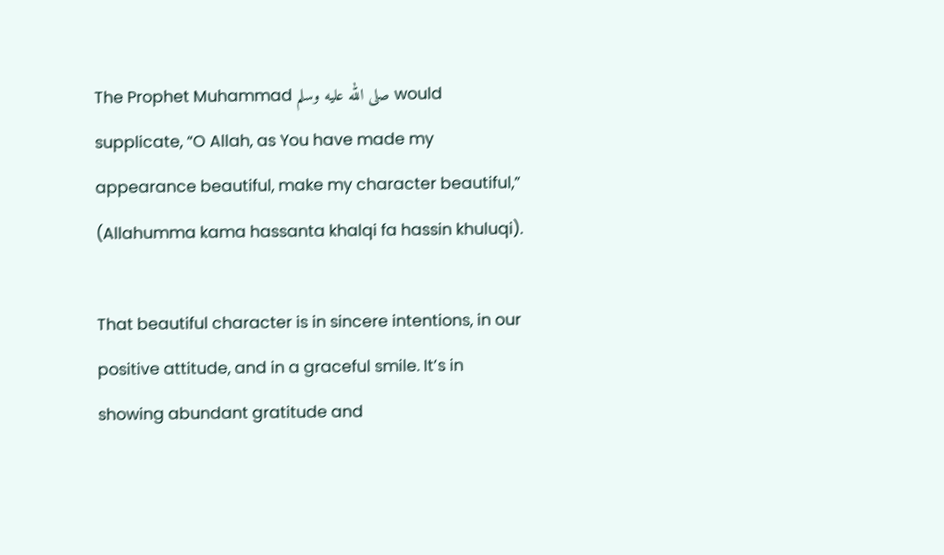The Prophet Muhammad صلى الله عليه وسلم would supplicate, “O Allah, as You have made my appearance beautiful, make my character beautiful,” (Allahumma kama hassanta khalqi fa hassin khuluqi).

That beautiful character is in sincere intentions, in our positive attitude, and in a graceful smile. It’s in showing abundant gratitude and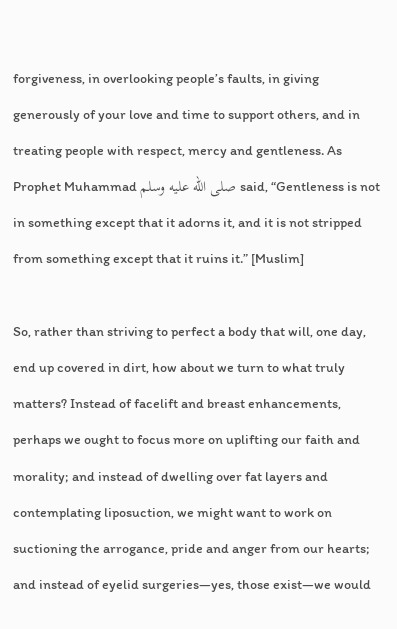forgiveness, in overlooking people’s faults, in giving generously of your love and time to support others, and in treating people with respect, mercy and gentleness. As Prophet Muhammad صلى الله عليه وسلم said, “Gentleness is not in something except that it adorns it, and it is not stripped from something except that it ruins it.” [Muslim]

So, rather than striving to perfect a body that will, one day, end up covered in dirt, how about we turn to what truly matters? Instead of facelift and breast enhancements, perhaps we ought to focus more on uplifting our faith and morality; and instead of dwelling over fat layers and contemplating liposuction, we might want to work on suctioning the arrogance, pride and anger from our hearts; and instead of eyelid surgeries—yes, those exist—we would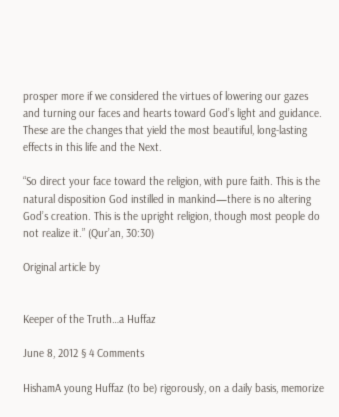prosper more if we considered the virtues of lowering our gazes and turning our faces and hearts toward God’s light and guidance. These are the changes that yield the most beautiful, long-lasting effects in this life and the Next.

“So direct your face toward the religion, with pure faith. This is the natural disposition God instilled in mankind—there is no altering God’s creation. This is the upright religion, though most people do not realize it.” (Qur’an, 30:30)

Original article by


Keeper of the Truth…a Huffaz

June 8, 2012 § 4 Comments

HishamA young Huffaz (to be) rigorously, on a daily basis, memorize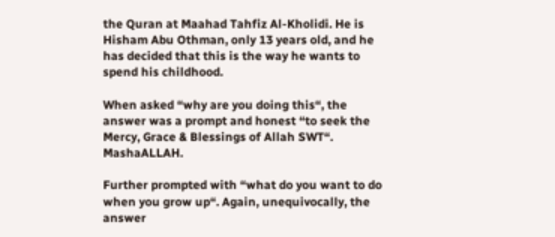the Quran at Maahad Tahfiz Al-Kholidi. He is Hisham Abu Othman, only 13 years old, and he has decided that this is the way he wants to spend his childhood.

When asked “why are you doing this“, the answer was a prompt and honest “to seek the Mercy, Grace & Blessings of Allah SWT“. MashaALLAH.

Further prompted with “what do you want to do when you grow up“. Again, unequivocally, the answer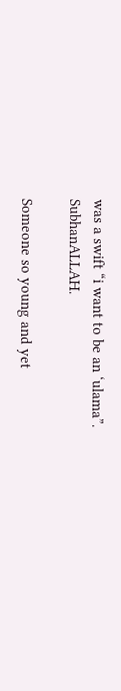was a swift “i want to be an ‘ulama”. SubhanALLAH.

Someone so young and yet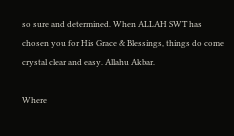so sure and determined. When ALLAH SWT has chosen you for His Grace & Blessings, things do come crystal clear and easy. Allahu Akbar.

Where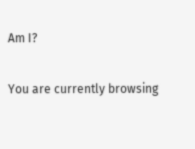Am I?

You are currently browsing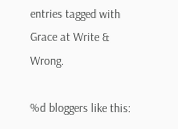entries tagged with Grace at Write & Wrong.

%d bloggers like this: